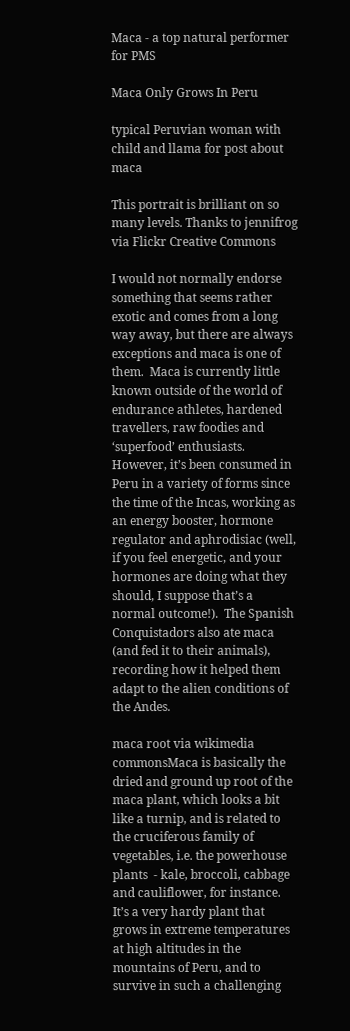Maca - a top natural performer for PMS

Maca Only Grows In Peru

typical Peruvian woman with child and llama for post about maca

This portrait is brilliant on so many levels. Thanks to jennifrog via Flickr Creative Commons

I would not normally endorse something that seems rather exotic and comes from a long way away, but there are always exceptions and maca is one of them.  Maca is currently little known outside of the world of endurance athletes, hardened travellers, raw foodies and ‘superfood’ enthusiasts.  However, it’s been consumed in Peru in a variety of forms since the time of the Incas, working as an energy booster, hormone regulator and aphrodisiac (well, if you feel energetic, and your hormones are doing what they should, I suppose that’s a normal outcome!).  The Spanish Conquistadors also ate maca (and fed it to their animals), recording how it helped them adapt to the alien conditions of the Andes.

maca root via wikimedia commonsMaca is basically the dried and ground up root of the maca plant, which looks a bit like a turnip, and is related to the cruciferous family of vegetables, i.e. the powerhouse plants  - kale, broccoli, cabbage and cauliflower, for instance.   It’s a very hardy plant that grows in extreme temperatures at high altitudes in the mountains of Peru, and to survive in such a challenging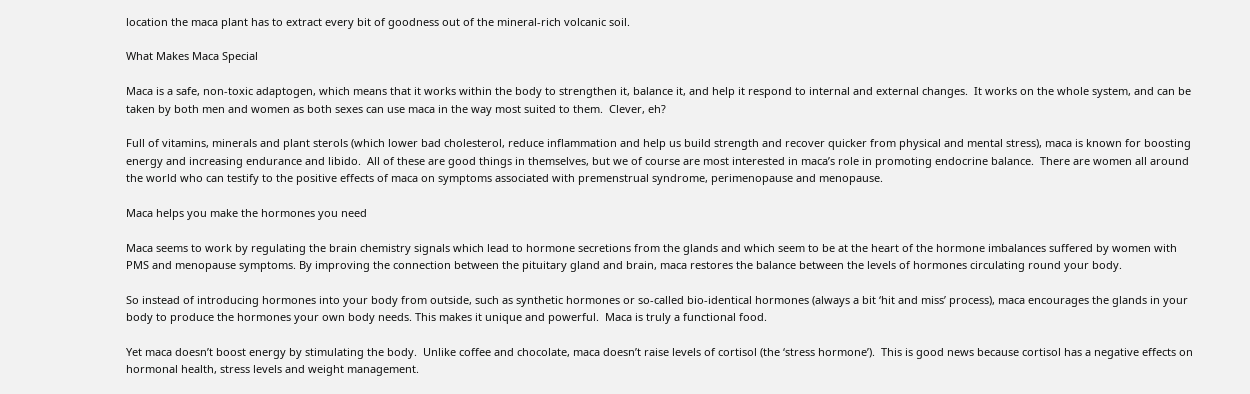location the maca plant has to extract every bit of goodness out of the mineral-rich volcanic soil.

What Makes Maca Special

Maca is a safe, non-toxic adaptogen, which means that it works within the body to strengthen it, balance it, and help it respond to internal and external changes.  It works on the whole system, and can be taken by both men and women as both sexes can use maca in the way most suited to them.  Clever, eh?

Full of vitamins, minerals and plant sterols (which lower bad cholesterol, reduce inflammation and help us build strength and recover quicker from physical and mental stress), maca is known for boosting energy and increasing endurance and libido.  All of these are good things in themselves, but we of course are most interested in maca’s role in promoting endocrine balance.  There are women all around the world who can testify to the positive effects of maca on symptoms associated with premenstrual syndrome, perimenopause and menopause.

Maca helps you make the hormones you need

Maca seems to work by regulating the brain chemistry signals which lead to hormone secretions from the glands and which seem to be at the heart of the hormone imbalances suffered by women with PMS and menopause symptoms. By improving the connection between the pituitary gland and brain, maca restores the balance between the levels of hormones circulating round your body.

So instead of introducing hormones into your body from outside, such as synthetic hormones or so-called bio-identical hormones (always a bit ‘hit and miss’ process), maca encourages the glands in your body to produce the hormones your own body needs. This makes it unique and powerful.  Maca is truly a functional food.

Yet maca doesn’t boost energy by stimulating the body.  Unlike coffee and chocolate, maca doesn’t raise levels of cortisol (the ‘stress hormone’).  This is good news because cortisol has a negative effects on hormonal health, stress levels and weight management.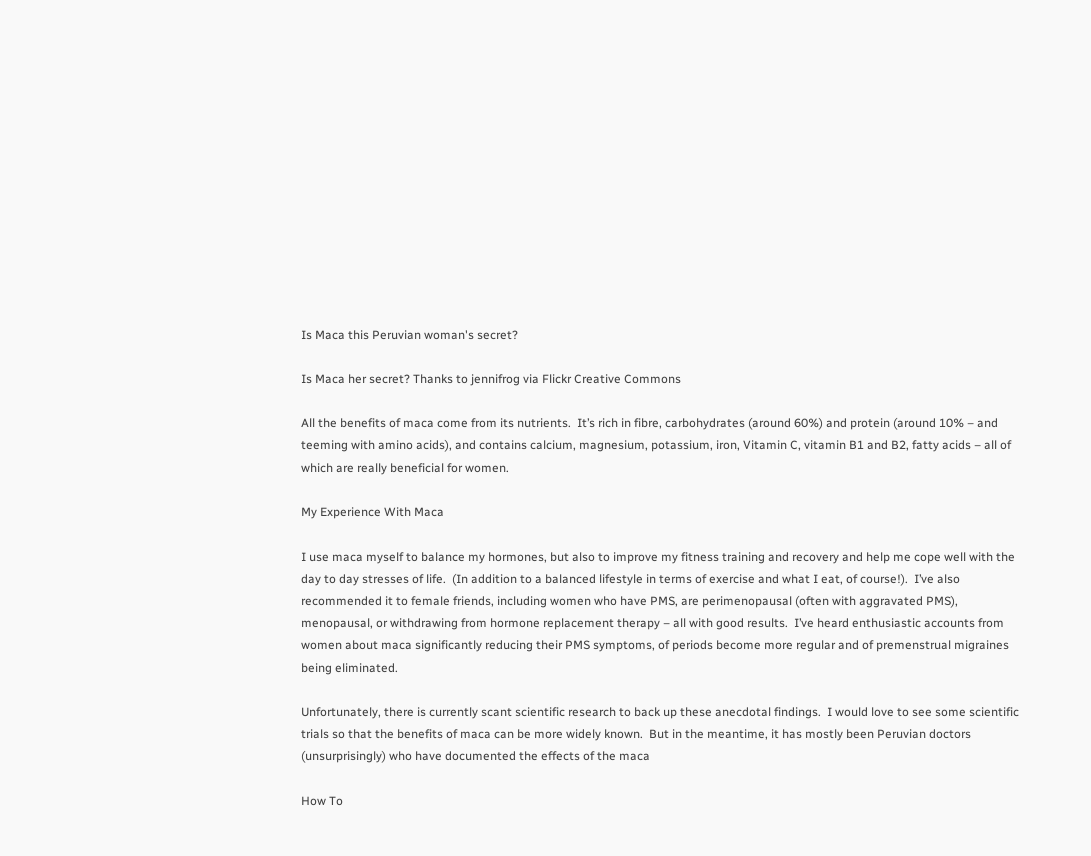Is Maca this Peruvian woman's secret?

Is Maca her secret? Thanks to jennifrog via Flickr Creative Commons

All the benefits of maca come from its nutrients.  It’s rich in fibre, carbohydrates (around 60%) and protein (around 10% – and teeming with amino acids), and contains calcium, magnesium, potassium, iron, Vitamin C, vitamin B1 and B2, fatty acids – all of which are really beneficial for women.

My Experience With Maca

I use maca myself to balance my hormones, but also to improve my fitness training and recovery and help me cope well with the day to day stresses of life.  (In addition to a balanced lifestyle in terms of exercise and what I eat, of course!).  I’ve also recommended it to female friends, including women who have PMS, are perimenopausal (often with aggravated PMS), menopausal, or withdrawing from hormone replacement therapy – all with good results.  I’ve heard enthusiastic accounts from women about maca significantly reducing their PMS symptoms, of periods become more regular and of premenstrual migraines being eliminated.

Unfortunately, there is currently scant scientific research to back up these anecdotal findings.  I would love to see some scientific trials so that the benefits of maca can be more widely known.  But in the meantime, it has mostly been Peruvian doctors (unsurprisingly) who have documented the effects of the maca

How To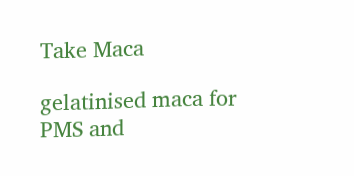Take Maca

gelatinised maca for PMS and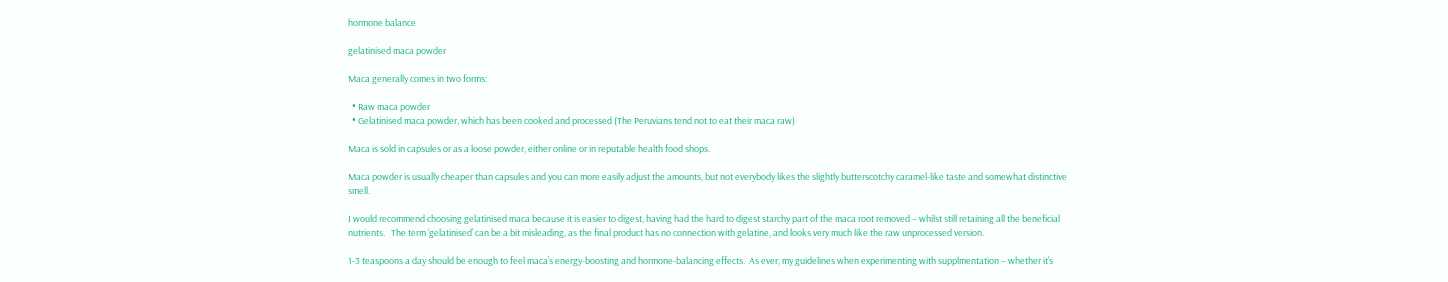hormone balance

gelatinised maca powder

Maca generally comes in two forms:

  • Raw maca powder
  • Gelatinised maca powder, which has been cooked and processed (The Peruvians tend not to eat their maca raw)

Maca is sold in capsules or as a loose powder, either online or in reputable health food shops.

Maca powder is usually cheaper than capsules and you can more easily adjust the amounts, but not everybody likes the slightly butterscotchy caramel-like taste and somewhat distinctive smell.

I would recommend choosing gelatinised maca because it is easier to digest, having had the hard to digest starchy part of the maca root removed – whilst still retaining all the beneficial nutrients.   The term ‘gelatinised’ can be a bit misleading, as the final product has no connection with gelatine, and looks very much like the raw unprocessed version.

1-3 teaspoons a day should be enough to feel maca’s energy-boosting and hormone-balancing effects.  As ever, my guidelines when experimenting with supplmentation – whether it’s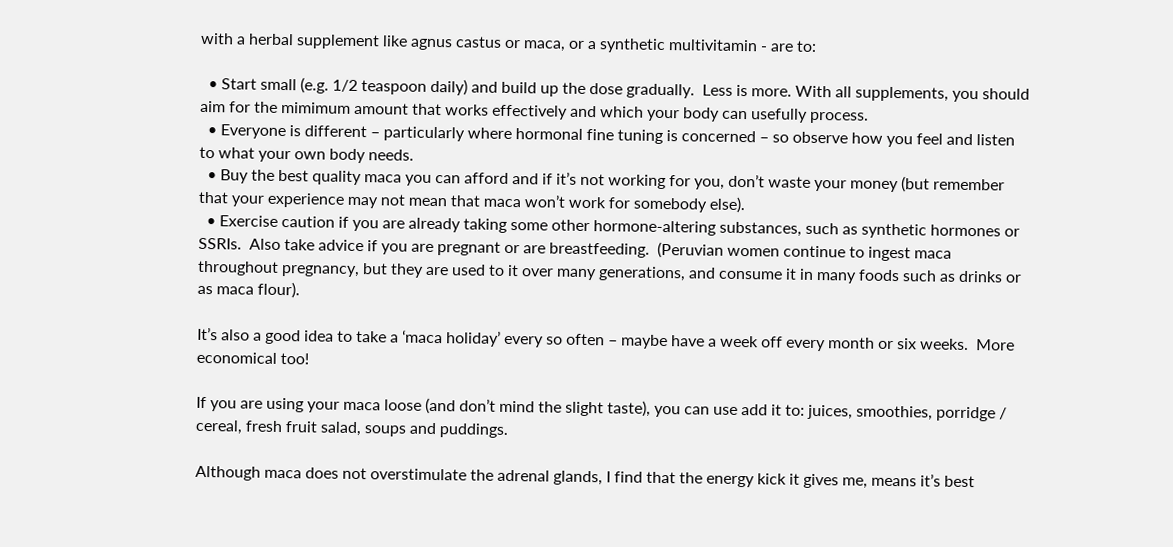with a herbal supplement like agnus castus or maca, or a synthetic multivitamin - are to:

  • Start small (e.g. 1/2 teaspoon daily) and build up the dose gradually.  Less is more. With all supplements, you should aim for the mimimum amount that works effectively and which your body can usefully process.
  • Everyone is different – particularly where hormonal fine tuning is concerned – so observe how you feel and listen to what your own body needs.
  • Buy the best quality maca you can afford and if it’s not working for you, don’t waste your money (but remember that your experience may not mean that maca won’t work for somebody else).
  • Exercise caution if you are already taking some other hormone-altering substances, such as synthetic hormones or SSRIs.  Also take advice if you are pregnant or are breastfeeding.  (Peruvian women continue to ingest maca throughout pregnancy, but they are used to it over many generations, and consume it in many foods such as drinks or as maca flour).

It’s also a good idea to take a ‘maca holiday’ every so often – maybe have a week off every month or six weeks.  More economical too!

If you are using your maca loose (and don’t mind the slight taste), you can use add it to: juices, smoothies, porridge / cereal, fresh fruit salad, soups and puddings.

Although maca does not overstimulate the adrenal glands, I find that the energy kick it gives me, means it’s best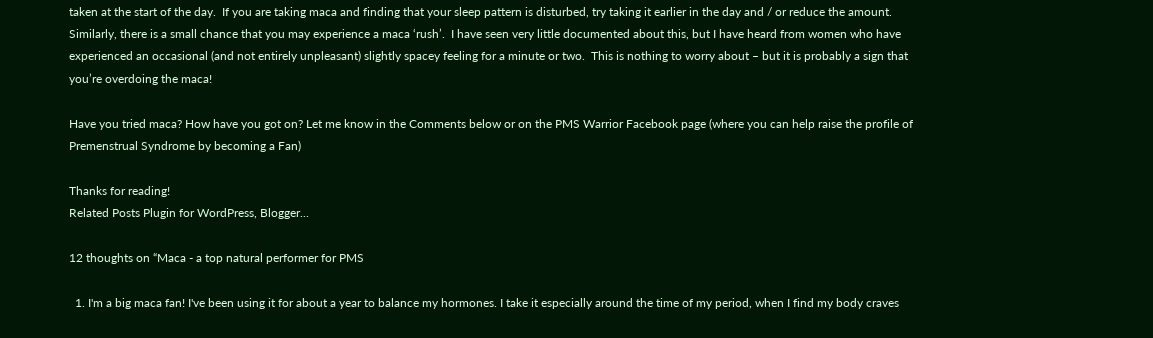taken at the start of the day.  If you are taking maca and finding that your sleep pattern is disturbed, try taking it earlier in the day and / or reduce the amount.  Similarly, there is a small chance that you may experience a maca ‘rush’.  I have seen very little documented about this, but I have heard from women who have experienced an occasional (and not entirely unpleasant) slightly spacey feeling for a minute or two.  This is nothing to worry about – but it is probably a sign that you’re overdoing the maca!

Have you tried maca? How have you got on? Let me know in the Comments below or on the PMS Warrior Facebook page (where you can help raise the profile of Premenstrual Syndrome by becoming a Fan)

Thanks for reading!
Related Posts Plugin for WordPress, Blogger...

12 thoughts on “Maca - a top natural performer for PMS

  1. I'm a big maca fan! I've been using it for about a year to balance my hormones. I take it especially around the time of my period, when I find my body craves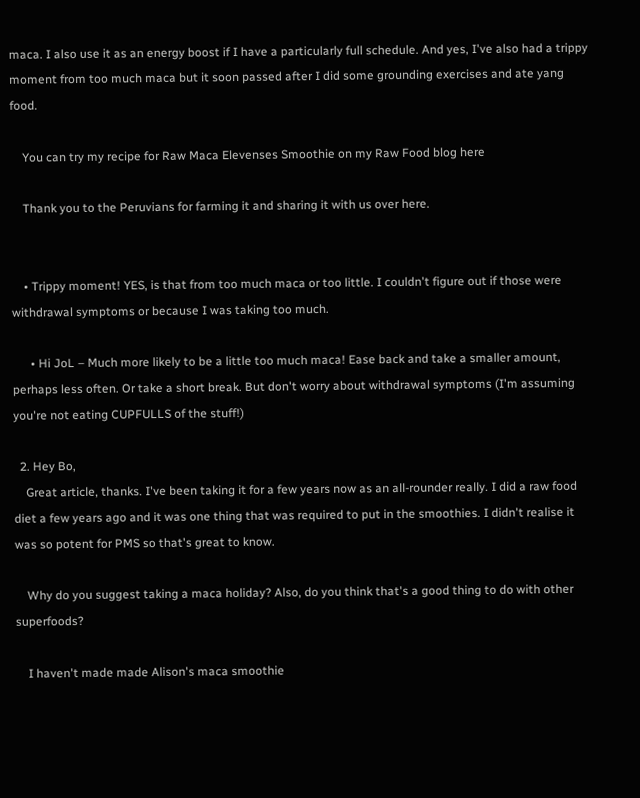maca. I also use it as an energy boost if I have a particularly full schedule. And yes, I've also had a trippy moment from too much maca but it soon passed after I did some grounding exercises and ate yang food.

    You can try my recipe for Raw Maca Elevenses Smoothie on my Raw Food blog here

    Thank you to the Peruvians for farming it and sharing it with us over here.


    • Trippy moment! YES, is that from too much maca or too little. I couldn't figure out if those were withdrawal symptoms or because I was taking too much.

      • Hi JoL – Much more likely to be a little too much maca! Ease back and take a smaller amount, perhaps less often. Or take a short break. But don't worry about withdrawal symptoms (I'm assuming you're not eating CUPFULLS of the stuff!)

  2. Hey Bo,
    Great article, thanks. I've been taking it for a few years now as an all-rounder really. I did a raw food diet a few years ago and it was one thing that was required to put in the smoothies. I didn't realise it was so potent for PMS so that's great to know.

    Why do you suggest taking a maca holiday? Also, do you think that's a good thing to do with other superfoods?

    I haven't made made Alison's maca smoothie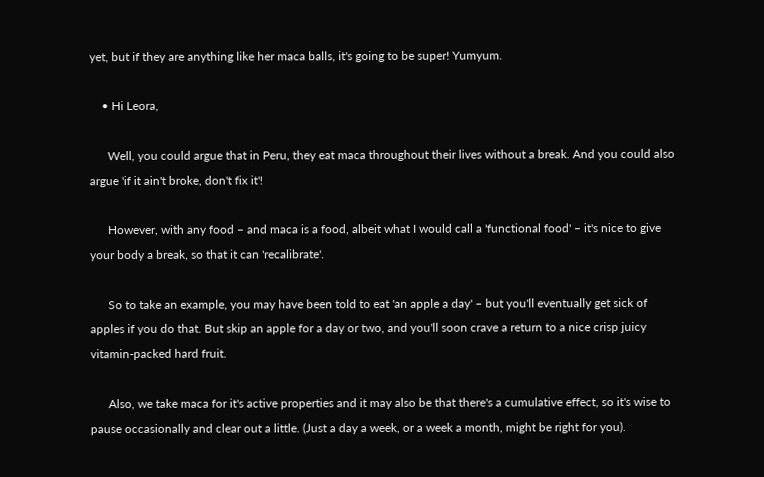yet, but if they are anything like her maca balls, it's going to be super! Yumyum.

    • Hi Leora,

      Well, you could argue that in Peru, they eat maca throughout their lives without a break. And you could also argue 'if it ain't broke, don't fix it'!

      However, with any food – and maca is a food, albeit what I would call a 'functional food' – it's nice to give your body a break, so that it can 'recalibrate'.

      So to take an example, you may have been told to eat 'an apple a day' – but you'll eventually get sick of apples if you do that. But skip an apple for a day or two, and you'll soon crave a return to a nice crisp juicy vitamin-packed hard fruit.

      Also, we take maca for it's active properties and it may also be that there's a cumulative effect, so it's wise to pause occasionally and clear out a little. (Just a day a week, or a week a month, might be right for you).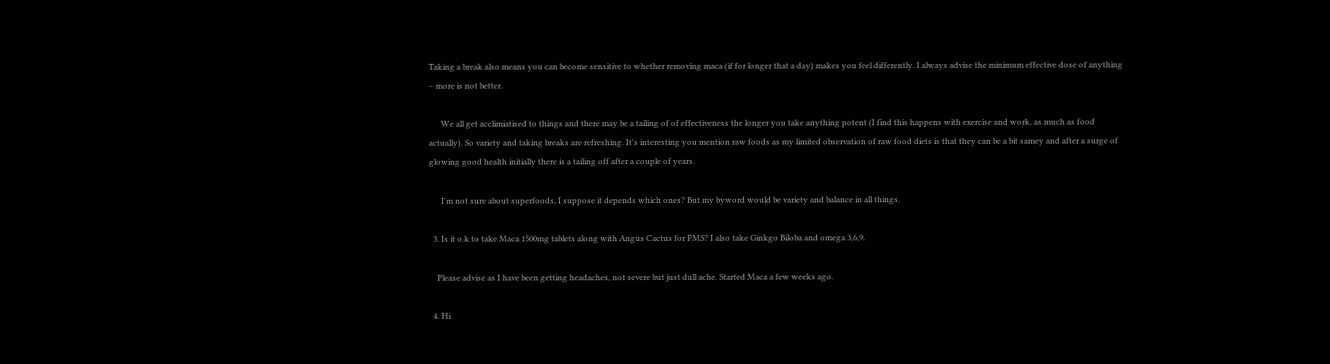Taking a break also means you can become sensitive to whether removing maca (if for longer that a day) makes you feel differently. I always advise the minimum effective dose of anything – more is not better.

      We all get acclimiatised to things and there may be a tailing of of effectiveness the longer you take anything potent (I find this happens with exercise and work, as much as food actually). So variety and taking breaks are refreshing. It's interesting you mention raw foods as my limited observation of raw food diets is that they can be a bit samey and after a surge of glowing good health initially there is a tailing off after a couple of years.

      I'm not sure about superfoods, I suppose it depends which ones? But my byword would be variety and balance in all things.

  3. Is it o.k to take Maca 1500mg tablets along with Angus Cactus for PMS? I also take Ginkgo Biloba and omega 3,6,9.

    Please advise as I have been getting headaches, not severe but just dull ache. Started Maca a few weeks ago.

  4. Hi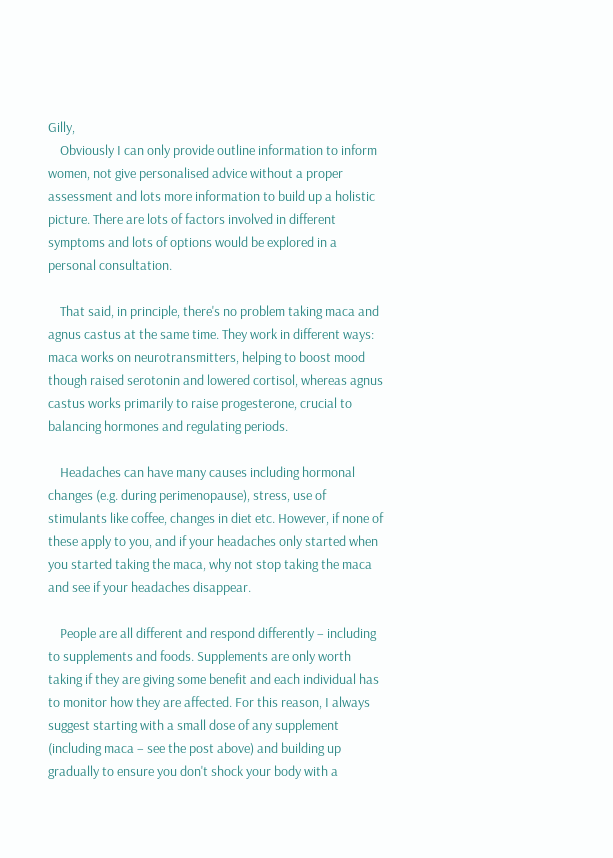Gilly,
    Obviously I can only provide outline information to inform women, not give personalised advice without a proper assessment and lots more information to build up a holistic picture. There are lots of factors involved in different symptoms and lots of options would be explored in a personal consultation.

    That said, in principle, there's no problem taking maca and agnus castus at the same time. They work in different ways: maca works on neurotransmitters, helping to boost mood though raised serotonin and lowered cortisol, whereas agnus castus works primarily to raise progesterone, crucial to balancing hormones and regulating periods.

    Headaches can have many causes including hormonal changes (e.g. during perimenopause), stress, use of stimulants like coffee, changes in diet etc. However, if none of these apply to you, and if your headaches only started when you started taking the maca, why not stop taking the maca and see if your headaches disappear.

    People are all different and respond differently – including to supplements and foods. Supplements are only worth taking if they are giving some benefit and each individual has to monitor how they are affected. For this reason, I always suggest starting with a small dose of any supplement (including maca – see the post above) and building up gradually to ensure you don't shock your body with a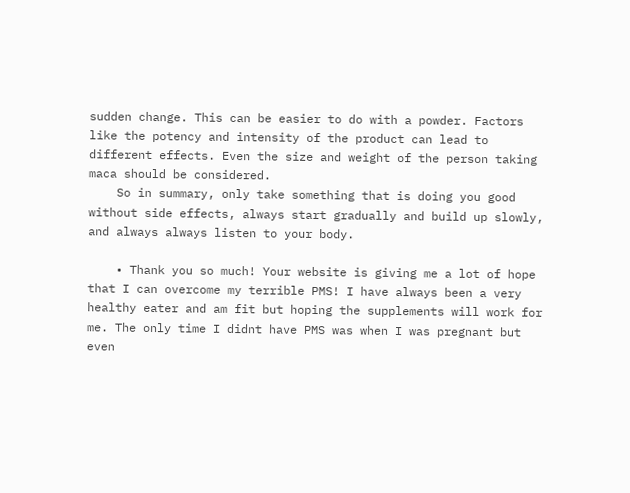sudden change. This can be easier to do with a powder. Factors like the potency and intensity of the product can lead to different effects. Even the size and weight of the person taking maca should be considered.
    So in summary, only take something that is doing you good without side effects, always start gradually and build up slowly, and always always listen to your body.

    • Thank you so much! Your website is giving me a lot of hope that I can overcome my terrible PMS! I have always been a very healthy eater and am fit but hoping the supplements will work for me. The only time I didnt have PMS was when I was pregnant but even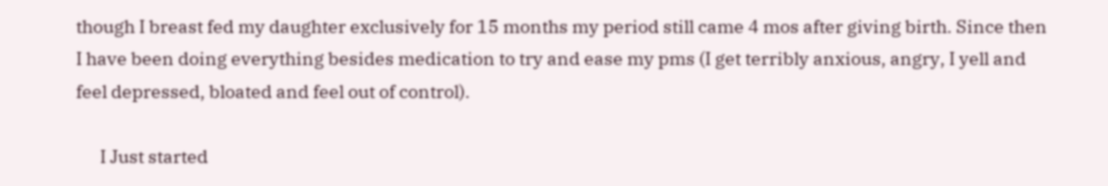though I breast fed my daughter exclusively for 15 months my period still came 4 mos after giving birth. Since then I have been doing everything besides medication to try and ease my pms (I get terribly anxious, angry, I yell and feel depressed, bloated and feel out of control).

      I Just started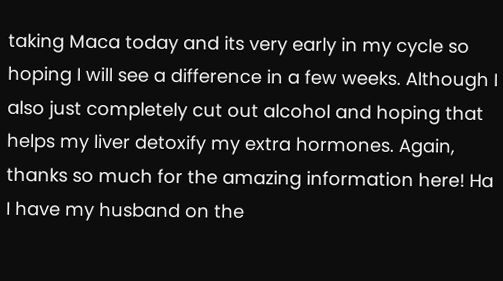taking Maca today and its very early in my cycle so hoping I will see a difference in a few weeks. Although I also just completely cut out alcohol and hoping that helps my liver detoxify my extra hormones. Again, thanks so much for the amazing information here! Ha I have my husband on the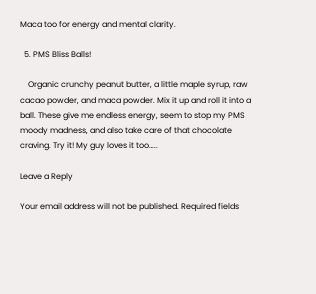Maca too for energy and mental clarity.

  5. PMS Bliss Balls!

    Organic crunchy peanut butter, a little maple syrup, raw cacao powder, and maca powder. Mix it up and roll it into a ball. These give me endless energy, seem to stop my PMS moody madness, and also take care of that chocolate craving. Try it! My guy loves it too…..

Leave a Reply

Your email address will not be published. Required fields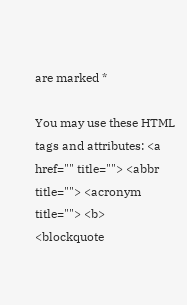are marked *

You may use these HTML tags and attributes: <a href="" title=""> <abbr title=""> <acronym title=""> <b> <blockquote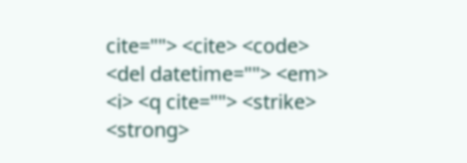cite=""> <cite> <code> <del datetime=""> <em> <i> <q cite=""> <strike> <strong>